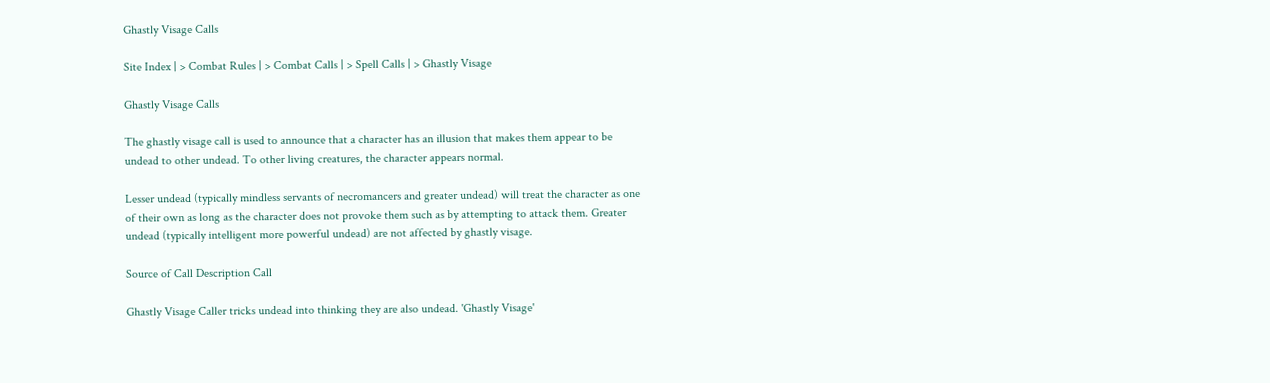Ghastly Visage Calls

Site Index | > Combat Rules | > Combat Calls | > Spell Calls | > Ghastly Visage

Ghastly Visage Calls

The ghastly visage call is used to announce that a character has an illusion that makes them appear to be undead to other undead. To other living creatures, the character appears normal.

Lesser undead (typically mindless servants of necromancers and greater undead) will treat the character as one of their own as long as the character does not provoke them such as by attempting to attack them. Greater undead (typically intelligent more powerful undead) are not affected by ghastly visage.

Source of Call Description Call

Ghastly Visage Caller tricks undead into thinking they are also undead. 'Ghastly Visage'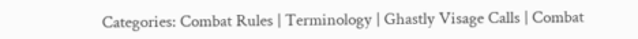Categories: Combat Rules | Terminology | Ghastly Visage Calls | Combat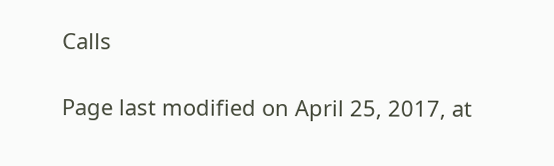Calls

Page last modified on April 25, 2017, at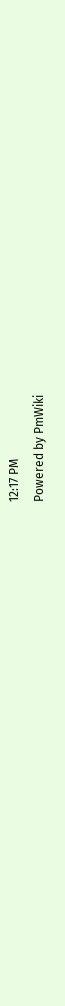12:17 PM
Powered by PmWiki